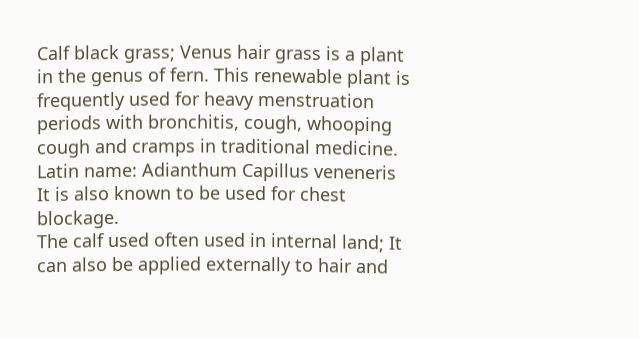Calf black grass; Venus hair grass is a plant in the genus of fern. This renewable plant is frequently used for heavy menstruation periods with bronchitis, cough, whooping cough and cramps in traditional medicine.
Latin name: Adianthum Capillus veneneris
It is also known to be used for chest blockage.
The calf used often used in internal land; It can also be applied externally to hair and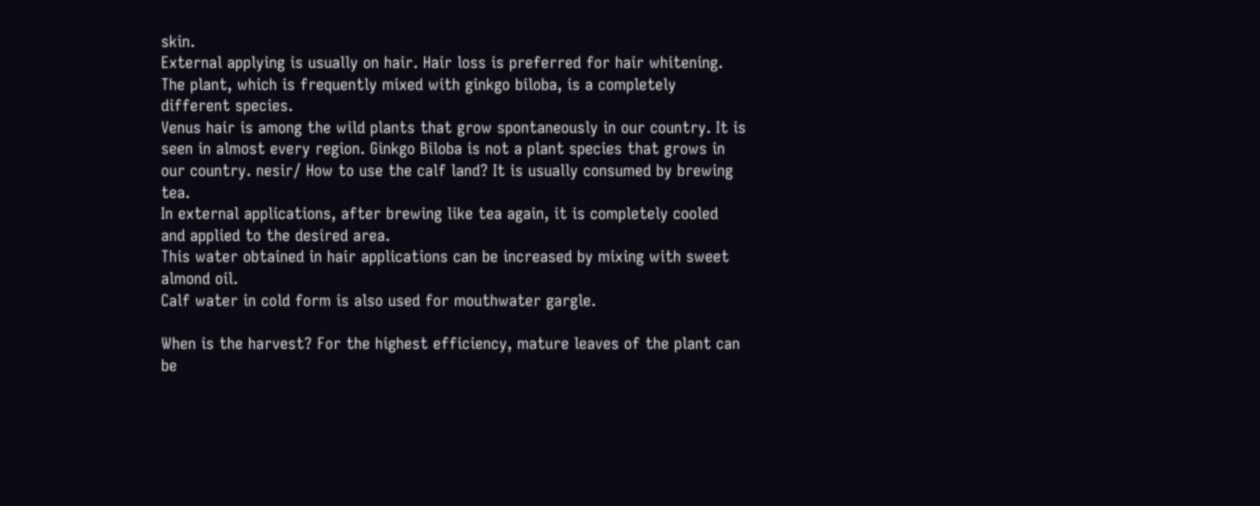skin.
External applying is usually on hair. Hair loss is preferred for hair whitening.
The plant, which is frequently mixed with ginkgo biloba, is a completely different species.
Venus hair is among the wild plants that grow spontaneously in our country. It is seen in almost every region. Ginkgo Biloba is not a plant species that grows in our country. nesir/ How to use the calf land? It is usually consumed by brewing tea.
In external applications, after brewing like tea again, it is completely cooled and applied to the desired area.
This water obtained in hair applications can be increased by mixing with sweet almond oil.
Calf water in cold form is also used for mouthwater gargle.

When is the harvest? For the highest efficiency, mature leaves of the plant can be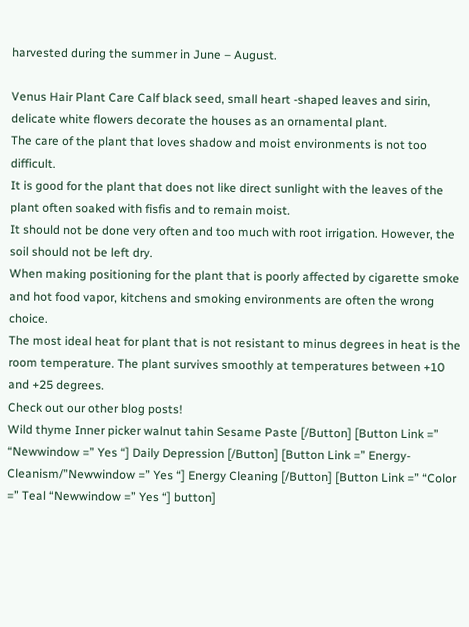harvested during the summer in June – August.

Venus Hair Plant Care Calf black seed, small heart -shaped leaves and sirin, delicate white flowers decorate the houses as an ornamental plant.
The care of the plant that loves shadow and moist environments is not too difficult.
It is good for the plant that does not like direct sunlight with the leaves of the plant often soaked with fisfis and to remain moist.
It should not be done very often and too much with root irrigation. However, the soil should not be left dry.
When making positioning for the plant that is poorly affected by cigarette smoke and hot food vapor, kitchens and smoking environments are often the wrong choice.
The most ideal heat for plant that is not resistant to minus degrees in heat is the room temperature. The plant survives smoothly at temperatures between +10 and +25 degrees.
Check out our other blog posts!
Wild thyme Inner picker walnut tahin Sesame Paste [/Button] [Button Link =” “Newwindow =” Yes “] Daily Depression [/Button] [Button Link =” Energy-Cleanism/”Newwindow =” Yes “] Energy Cleaning [/Button] [Button Link =” “Color =” Teal “Newwindow =” Yes “] button]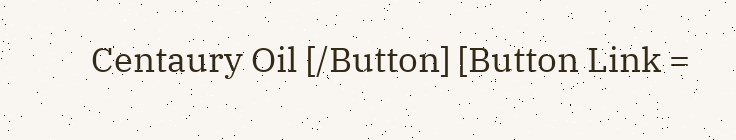Centaury Oil [/Button] [Button Link =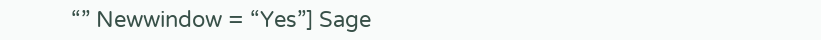“” Newwindow = “Yes”] Sage